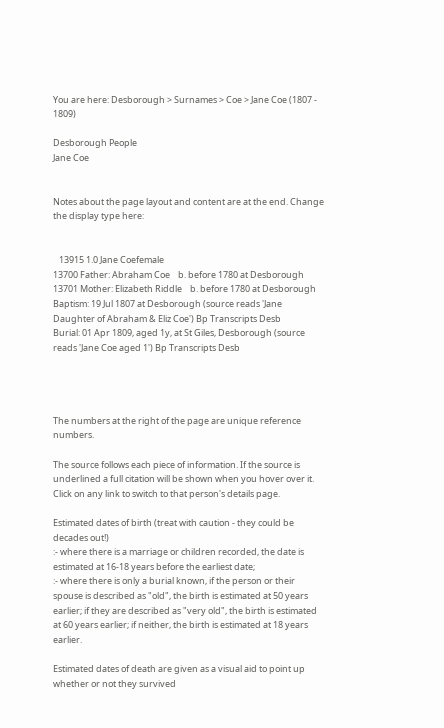You are here: Desborough > Surnames > Coe > Jane Coe (1807 - 1809)

Desborough People
Jane Coe


Notes about the page layout and content are at the end. Change the display type here:


   13915 1.0 Jane Coefemale
13700 Father: Abraham Coe    b. before 1780 at Desborough
13701 Mother: Elizabeth Riddle    b. before 1780 at Desborough
Baptism: 19 Jul 1807 at Desborough (source reads 'Jane Daughter of Abraham & Eliz Coe') Bp Transcripts Desb
Burial: 01 Apr 1809, aged 1y, at St Giles, Desborough (source reads 'Jane Coe aged 1') Bp Transcripts Desb




The numbers at the right of the page are unique reference numbers.

The source follows each piece of information. If the source is underlined a full citation will be shown when you hover over it. Click on any link to switch to that person's details page.

Estimated dates of birth (treat with caution - they could be decades out!)
:- where there is a marriage or children recorded, the date is estimated at 16-18 years before the earliest date;
:- where there is only a burial known, if the person or their spouse is described as "old", the birth is estimated at 50 years earlier; if they are described as "very old", the birth is estimated at 60 years earlier; if neither, the birth is estimated at 18 years earlier.

Estimated dates of death are given as a visual aid to point up whether or not they survived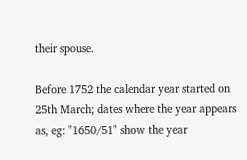their spouse.

Before 1752 the calendar year started on 25th March; dates where the year appears as, eg: "1650/51" show the year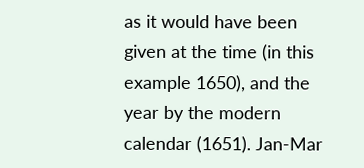as it would have been given at the time (in this example 1650), and the year by the modern calendar (1651). Jan-Mar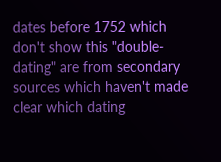dates before 1752 which don't show this "double-dating" are from secondary sources which haven't made clear which dating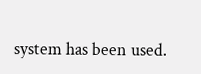system has been used.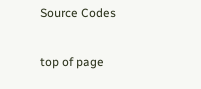Source Codes

top of page